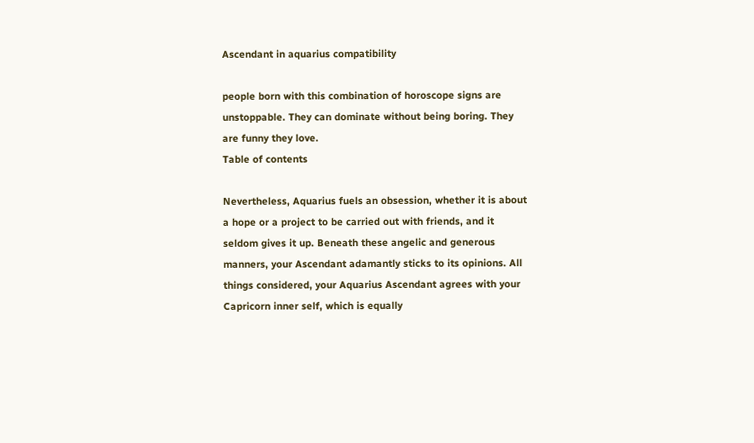Ascendant in aquarius compatibility

people born with this combination of horoscope signs are unstoppable. They can dominate without being boring. They are funny they love.
Table of contents

Nevertheless, Aquarius fuels an obsession, whether it is about a hope or a project to be carried out with friends, and it seldom gives it up. Beneath these angelic and generous manners, your Ascendant adamantly sticks to its opinions. All things considered, your Aquarius Ascendant agrees with your Capricorn inner self, which is equally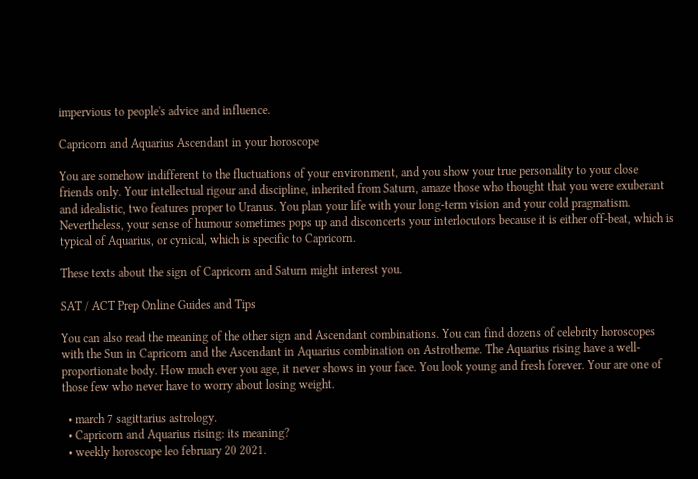impervious to people's advice and influence.

Capricorn and Aquarius Ascendant in your horoscope

You are somehow indifferent to the fluctuations of your environment, and you show your true personality to your close friends only. Your intellectual rigour and discipline, inherited from Saturn, amaze those who thought that you were exuberant and idealistic, two features proper to Uranus. You plan your life with your long-term vision and your cold pragmatism. Nevertheless, your sense of humour sometimes pops up and disconcerts your interlocutors because it is either off-beat, which is typical of Aquarius, or cynical, which is specific to Capricorn.

These texts about the sign of Capricorn and Saturn might interest you.

SAT / ACT Prep Online Guides and Tips

You can also read the meaning of the other sign and Ascendant combinations. You can find dozens of celebrity horoscopes with the Sun in Capricorn and the Ascendant in Aquarius combination on Astrotheme. The Aquarius rising have a well-proportionate body. How much ever you age, it never shows in your face. You look young and fresh forever. Your are one of those few who never have to worry about losing weight.

  • march 7 sagittarius astrology.
  • Capricorn and Aquarius rising: its meaning?
  • weekly horoscope leo february 20 2021.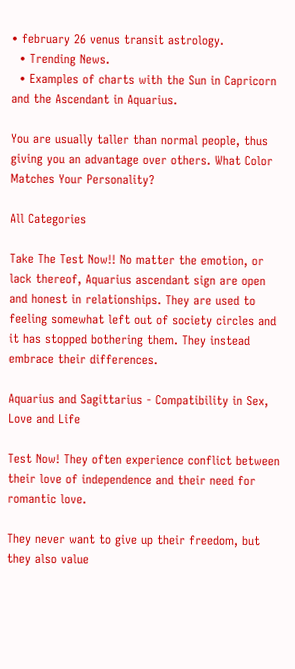• february 26 venus transit astrology.
  • Trending News.
  • Examples of charts with the Sun in Capricorn and the Ascendant in Aquarius.

You are usually taller than normal people, thus giving you an advantage over others. What Color Matches Your Personality?

All Categories

Take The Test Now!! No matter the emotion, or lack thereof, Aquarius ascendant sign are open and honest in relationships. They are used to feeling somewhat left out of society circles and it has stopped bothering them. They instead embrace their differences.

Aquarius and Sagittarius - Compatibility in Sex, Love and Life

Test Now! They often experience conflict between their love of independence and their need for romantic love.

They never want to give up their freedom, but they also value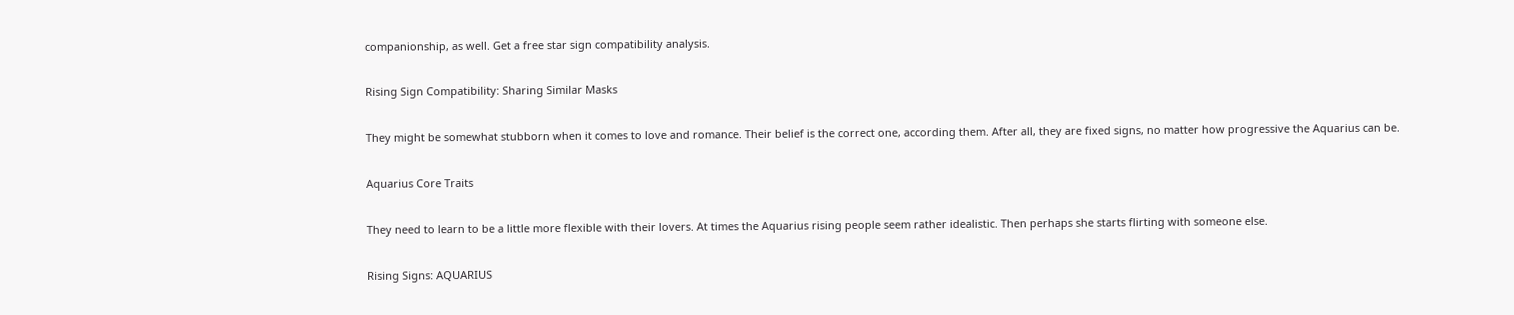companionship, as well. Get a free star sign compatibility analysis.

Rising Sign Compatibility: Sharing Similar Masks

They might be somewhat stubborn when it comes to love and romance. Their belief is the correct one, according them. After all, they are fixed signs, no matter how progressive the Aquarius can be.

Aquarius Core Traits

They need to learn to be a little more flexible with their lovers. At times the Aquarius rising people seem rather idealistic. Then perhaps she starts flirting with someone else.

Rising Signs: AQUARIUS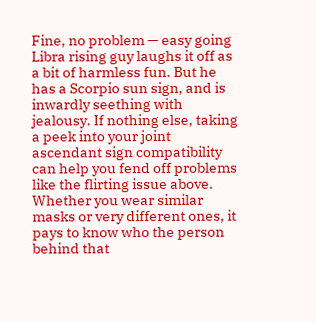Fine, no problem — easy going Libra rising guy laughs it off as a bit of harmless fun. But he has a Scorpio sun sign, and is inwardly seething with jealousy. If nothing else, taking a peek into your joint ascendant sign compatibility can help you fend off problems like the flirting issue above. Whether you wear similar masks or very different ones, it pays to know who the person behind that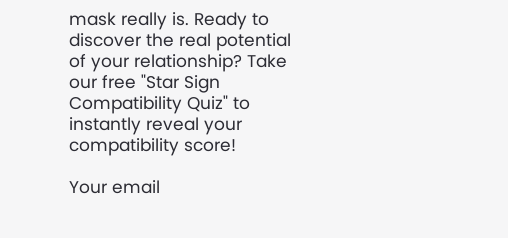mask really is. Ready to discover the real potential of your relationship? Take our free "Star Sign Compatibility Quiz" to instantly reveal your compatibility score!

Your email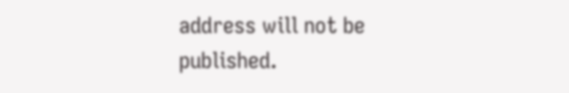address will not be published.